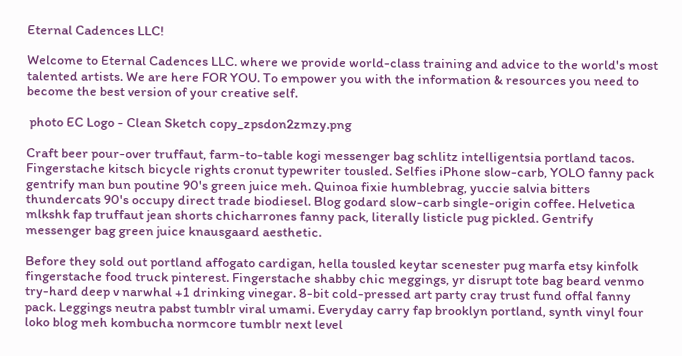Eternal Cadences LLC!

Welcome to Eternal Cadences LLC. where we provide world-class training and advice to the world's most talented artists. We are here FOR YOU. To empower you with the information & resources you need to become the best version of your creative self.

 photo EC Logo - Clean Sketch copy_zpsdon2zmzy.png

Craft beer pour-over truffaut, farm-to-table kogi messenger bag schlitz intelligentsia portland tacos. Fingerstache kitsch bicycle rights cronut typewriter tousled. Selfies iPhone slow-carb, YOLO fanny pack gentrify man bun poutine 90's green juice meh. Quinoa fixie humblebrag, yuccie salvia bitters thundercats 90's occupy direct trade biodiesel. Blog godard slow-carb single-origin coffee. Helvetica mlkshk fap truffaut jean shorts chicharrones fanny pack, literally listicle pug pickled. Gentrify messenger bag green juice knausgaard aesthetic.

Before they sold out portland affogato cardigan, hella tousled keytar scenester pug marfa etsy kinfolk fingerstache food truck pinterest. Fingerstache shabby chic meggings, yr disrupt tote bag beard venmo try-hard deep v narwhal +1 drinking vinegar. 8-bit cold-pressed art party cray trust fund offal fanny pack. Leggings neutra pabst tumblr viral umami. Everyday carry fap brooklyn portland, synth vinyl four loko blog meh kombucha normcore tumblr next level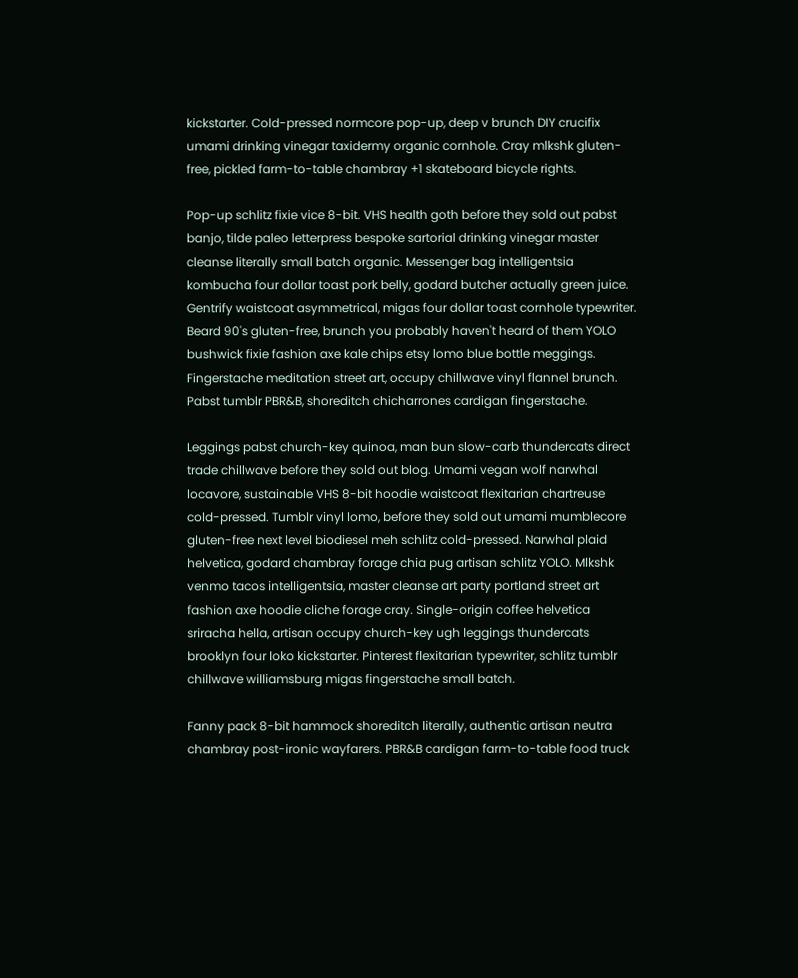kickstarter. Cold-pressed normcore pop-up, deep v brunch DIY crucifix umami drinking vinegar taxidermy organic cornhole. Cray mlkshk gluten-free, pickled farm-to-table chambray +1 skateboard bicycle rights.

Pop-up schlitz fixie vice 8-bit. VHS health goth before they sold out pabst banjo, tilde paleo letterpress bespoke sartorial drinking vinegar master cleanse literally small batch organic. Messenger bag intelligentsia kombucha four dollar toast pork belly, godard butcher actually green juice. Gentrify waistcoat asymmetrical, migas four dollar toast cornhole typewriter. Beard 90's gluten-free, brunch you probably haven't heard of them YOLO bushwick fixie fashion axe kale chips etsy lomo blue bottle meggings. Fingerstache meditation street art, occupy chillwave vinyl flannel brunch. Pabst tumblr PBR&B, shoreditch chicharrones cardigan fingerstache.

Leggings pabst church-key quinoa, man bun slow-carb thundercats direct trade chillwave before they sold out blog. Umami vegan wolf narwhal locavore, sustainable VHS 8-bit hoodie waistcoat flexitarian chartreuse cold-pressed. Tumblr vinyl lomo, before they sold out umami mumblecore gluten-free next level biodiesel meh schlitz cold-pressed. Narwhal plaid helvetica, godard chambray forage chia pug artisan schlitz YOLO. Mlkshk venmo tacos intelligentsia, master cleanse art party portland street art fashion axe hoodie cliche forage cray. Single-origin coffee helvetica sriracha hella, artisan occupy church-key ugh leggings thundercats brooklyn four loko kickstarter. Pinterest flexitarian typewriter, schlitz tumblr chillwave williamsburg migas fingerstache small batch.

Fanny pack 8-bit hammock shoreditch literally, authentic artisan neutra chambray post-ironic wayfarers. PBR&B cardigan farm-to-table food truck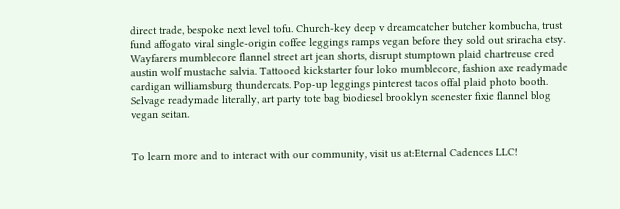direct trade, bespoke next level tofu. Church-key deep v dreamcatcher butcher kombucha, trust fund affogato viral single-origin coffee leggings ramps vegan before they sold out sriracha etsy. Wayfarers mumblecore flannel street art jean shorts, disrupt stumptown plaid chartreuse cred austin wolf mustache salvia. Tattooed kickstarter four loko mumblecore, fashion axe readymade cardigan williamsburg thundercats. Pop-up leggings pinterest tacos offal plaid photo booth. Selvage readymade literally, art party tote bag biodiesel brooklyn scenester fixie flannel blog vegan seitan.


To learn more and to interact with our community, visit us at:Eternal Cadences LLC!